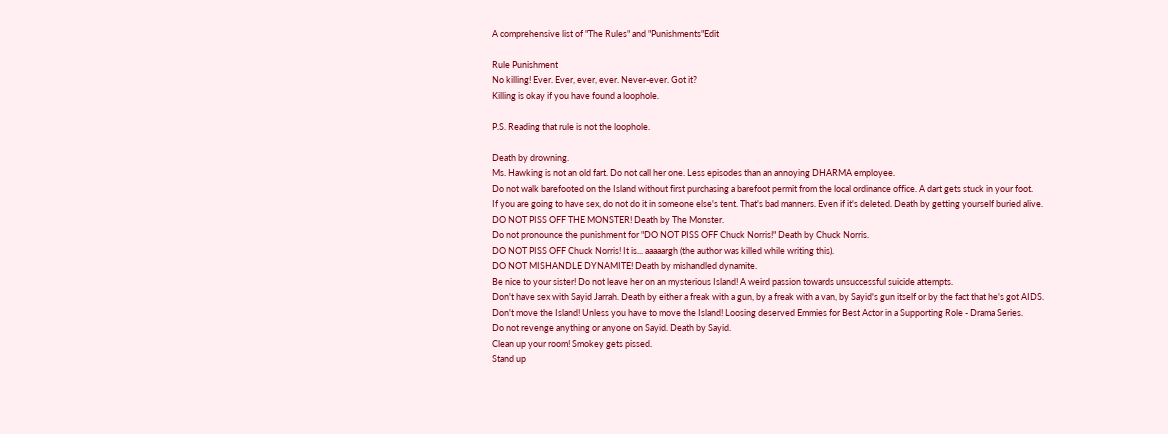A comprehensive list of "The Rules" and "Punishments"Edit

Rule Punishment
No killing! Ever. Ever, ever, ever. Never-ever. Got it?
Killing is okay if you have found a loophole.

P.S. Reading that rule is not the loophole.

Death by drowning.
Ms. Hawking is not an old fart. Do not call her one. Less episodes than an annoying DHARMA employee.
Do not walk barefooted on the Island without first purchasing a barefoot permit from the local ordinance office. A dart gets stuck in your foot.
If you are going to have sex, do not do it in someone else's tent. That's bad manners. Even if it's deleted. Death by getting yourself buried alive.
DO NOT PISS OFF THE MONSTER! Death by The Monster.
Do not pronounce the punishment for "DO NOT PISS OFF Chuck Norris!" Death by Chuck Norris.
DO NOT PISS OFF Chuck Norris! It is... aaaaargh (the author was killed while writing this).
DO NOT MISHANDLE DYNAMITE! Death by mishandled dynamite.
Be nice to your sister! Do not leave her on an mysterious Island! A weird passion towards unsuccessful suicide attempts.
Don't have sex with Sayid Jarrah. Death by either a freak with a gun, by a freak with a van, by Sayid's gun itself or by the fact that he's got AIDS.
Don't move the Island! Unless you have to move the Island! Loosing deserved Emmies for Best Actor in a Supporting Role - Drama Series.
Do not revenge anything or anyone on Sayid. Death by Sayid.
Clean up your room! Smokey gets pissed.
Stand up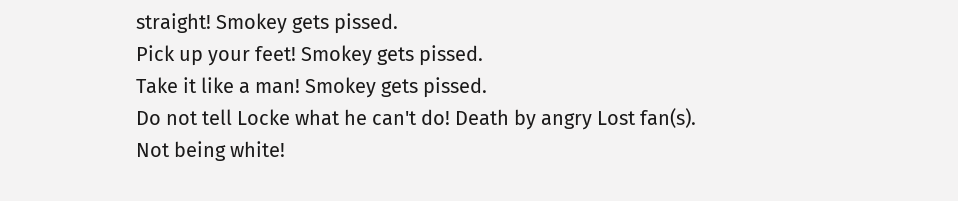straight! Smokey gets pissed.
Pick up your feet! Smokey gets pissed.
Take it like a man! Smokey gets pissed.
Do not tell Locke what he can't do! Death by angry Lost fan(s).
Not being white!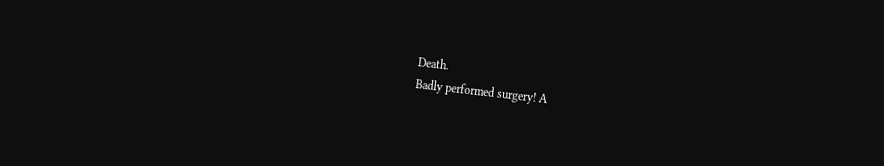Death.
Badly performed surgery! A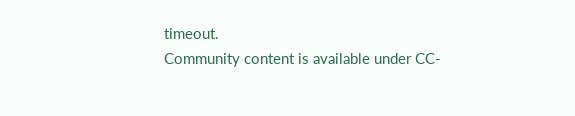timeout.
Community content is available under CC-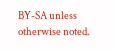BY-SA unless otherwise noted.